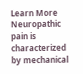Learn More
Neuropathic pain is characterized by mechanical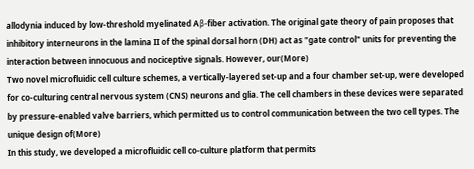allodynia induced by low-threshold myelinated Aβ-fiber activation. The original gate theory of pain proposes that inhibitory interneurons in the lamina II of the spinal dorsal horn (DH) act as "gate control" units for preventing the interaction between innocuous and nociceptive signals. However, our(More)
Two novel microfluidic cell culture schemes, a vertically-layered set-up and a four chamber set-up, were developed for co-culturing central nervous system (CNS) neurons and glia. The cell chambers in these devices were separated by pressure-enabled valve barriers, which permitted us to control communication between the two cell types. The unique design of(More)
In this study, we developed a microfluidic cell co-culture platform that permits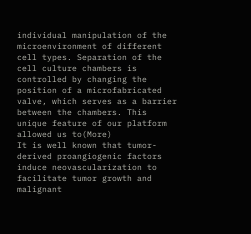individual manipulation of the microenvironment of different cell types. Separation of the cell culture chambers is controlled by changing the position of a microfabricated valve, which serves as a barrier between the chambers. This unique feature of our platform allowed us to(More)
It is well known that tumor-derived proangiogenic factors induce neovascularization to facilitate tumor growth and malignant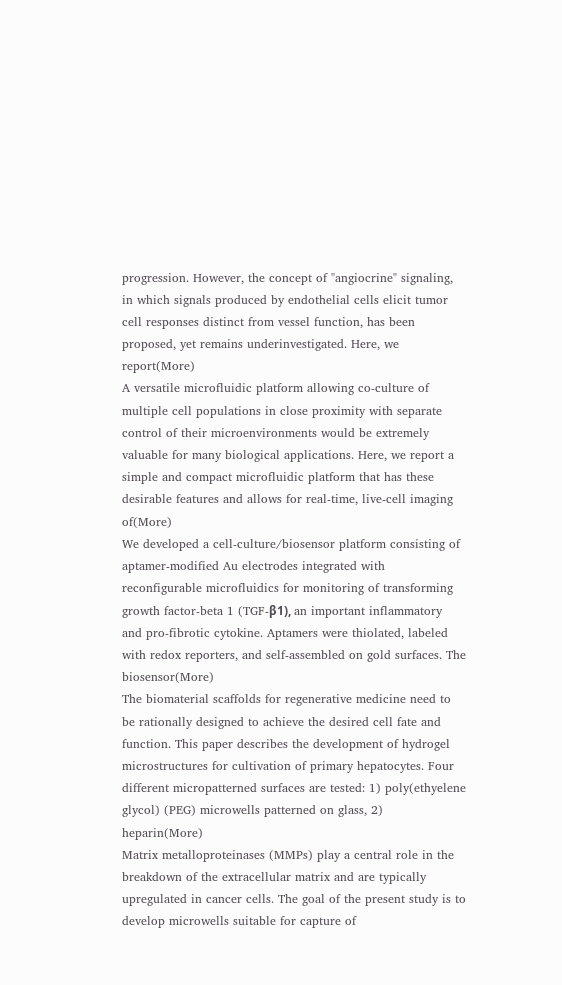progression. However, the concept of "angiocrine" signaling, in which signals produced by endothelial cells elicit tumor cell responses distinct from vessel function, has been proposed, yet remains underinvestigated. Here, we report(More)
A versatile microfluidic platform allowing co-culture of multiple cell populations in close proximity with separate control of their microenvironments would be extremely valuable for many biological applications. Here, we report a simple and compact microfluidic platform that has these desirable features and allows for real-time, live-cell imaging of(More)
We developed a cell-culture/biosensor platform consisting of aptamer-modified Au electrodes integrated with reconfigurable microfluidics for monitoring of transforming growth factor-beta 1 (TGF-β1), an important inflammatory and pro-fibrotic cytokine. Aptamers were thiolated, labeled with redox reporters, and self-assembled on gold surfaces. The biosensor(More)
The biomaterial scaffolds for regenerative medicine need to be rationally designed to achieve the desired cell fate and function. This paper describes the development of hydrogel microstructures for cultivation of primary hepatocytes. Four different micropatterned surfaces are tested: 1) poly(ethyelene glycol) (PEG) microwells patterned on glass, 2) heparin(More)
Matrix metalloproteinases (MMPs) play a central role in the breakdown of the extracellular matrix and are typically upregulated in cancer cells. The goal of the present study is to develop microwells suitable for capture of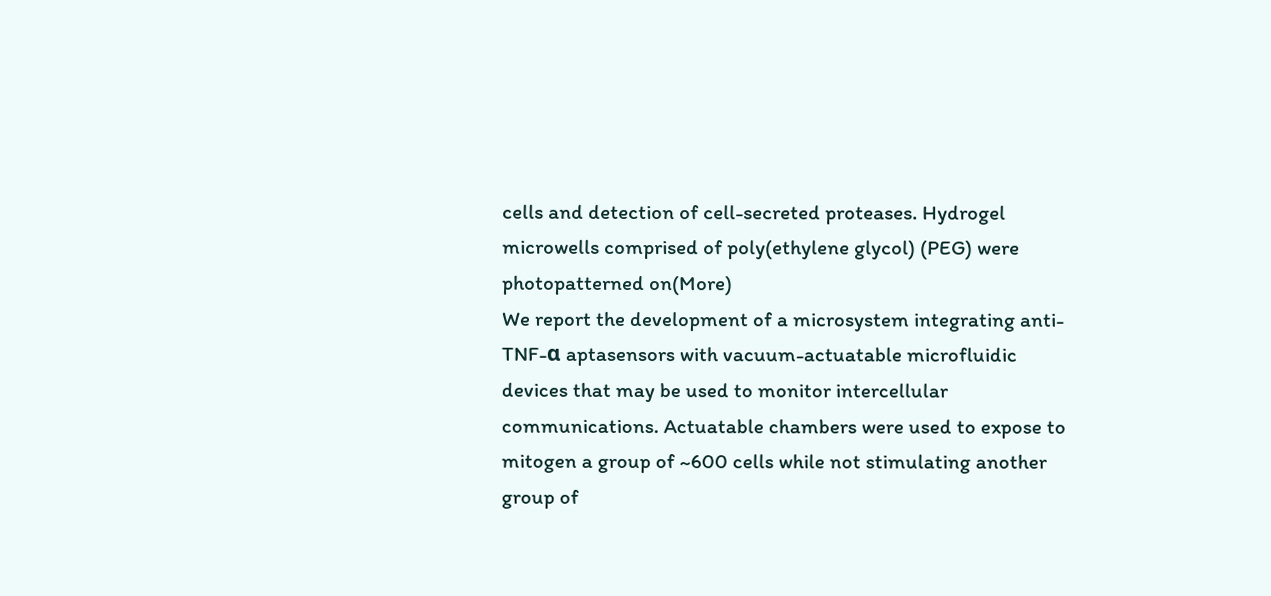cells and detection of cell-secreted proteases. Hydrogel microwells comprised of poly(ethylene glycol) (PEG) were photopatterned on(More)
We report the development of a microsystem integrating anti-TNF-α aptasensors with vacuum-actuatable microfluidic devices that may be used to monitor intercellular communications. Actuatable chambers were used to expose to mitogen a group of ~600 cells while not stimulating another group of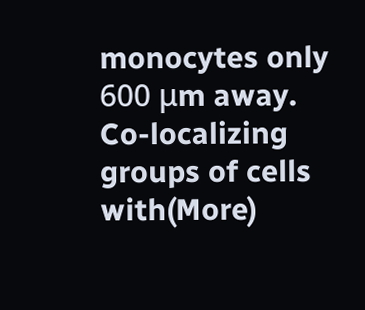monocytes only 600 μm away. Co-localizing groups of cells with(More)